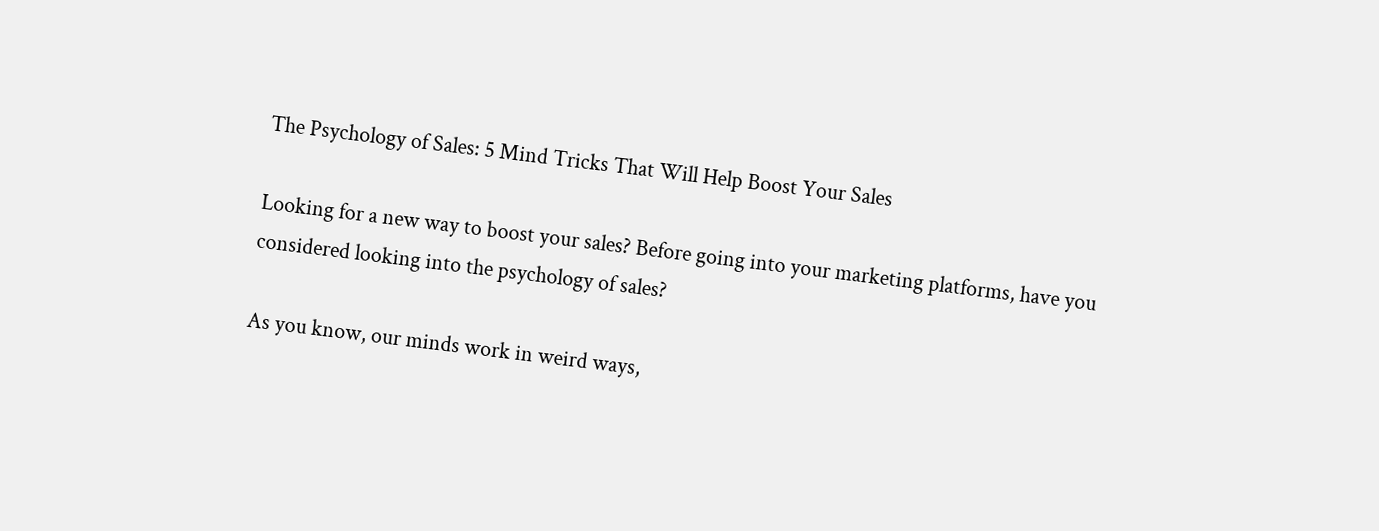The Psychology of Sales: 5 Mind Tricks That Will Help Boost Your Sales

Looking for a new way to boost your sales? Before going into your marketing platforms, have you considered looking into the psychology of sales?

As you know, our minds work in weird ways,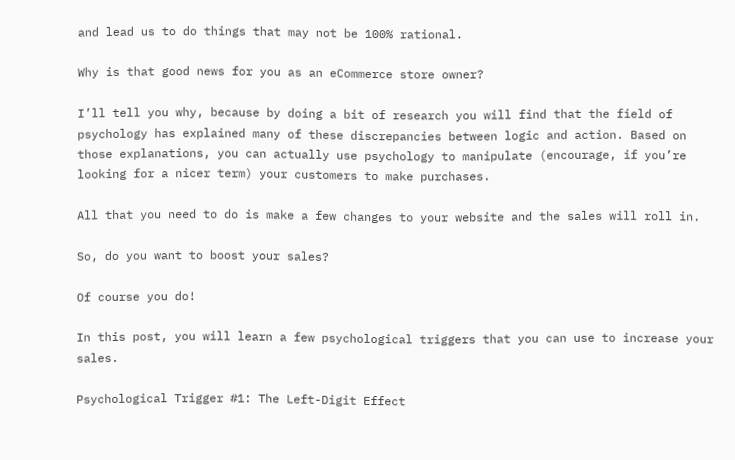and lead us to do things that may not be 100% rational.

Why is that good news for you as an eCommerce store owner?

I’ll tell you why, because by doing a bit of research you will find that the field of psychology has explained many of these discrepancies between logic and action. Based on those explanations, you can actually use psychology to manipulate (encourage, if you’re looking for a nicer term) your customers to make purchases.

All that you need to do is make a few changes to your website and the sales will roll in.

So, do you want to boost your sales?

Of course you do!

In this post, you will learn a few psychological triggers that you can use to increase your sales.

Psychological Trigger #1: The Left-Digit Effect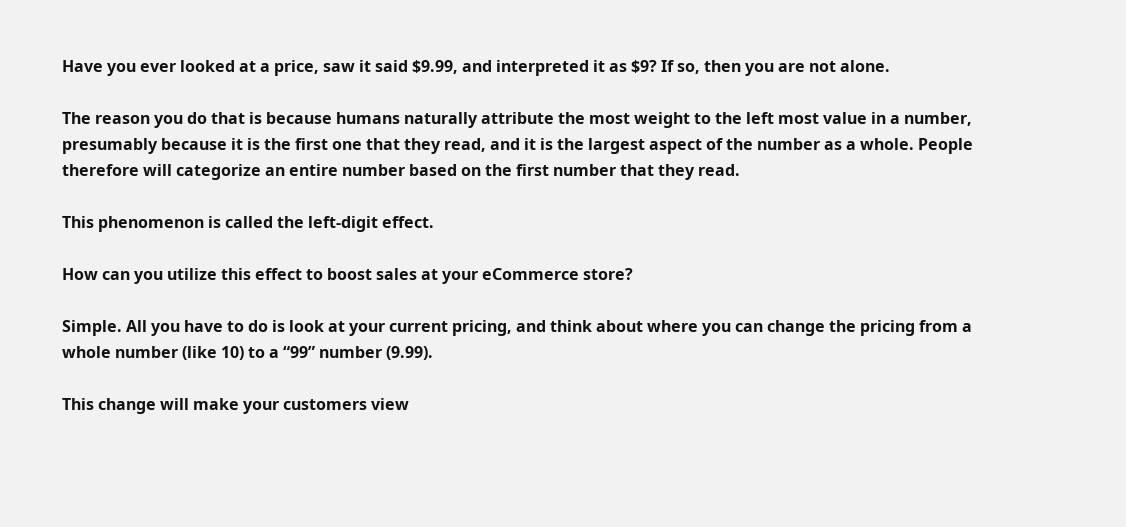Have you ever looked at a price, saw it said $9.99, and interpreted it as $9? If so, then you are not alone.

The reason you do that is because humans naturally attribute the most weight to the left most value in a number, presumably because it is the first one that they read, and it is the largest aspect of the number as a whole. People therefore will categorize an entire number based on the first number that they read.

This phenomenon is called the left-digit effect.

How can you utilize this effect to boost sales at your eCommerce store?

Simple. All you have to do is look at your current pricing, and think about where you can change the pricing from a whole number (like 10) to a “99” number (9.99).

This change will make your customers view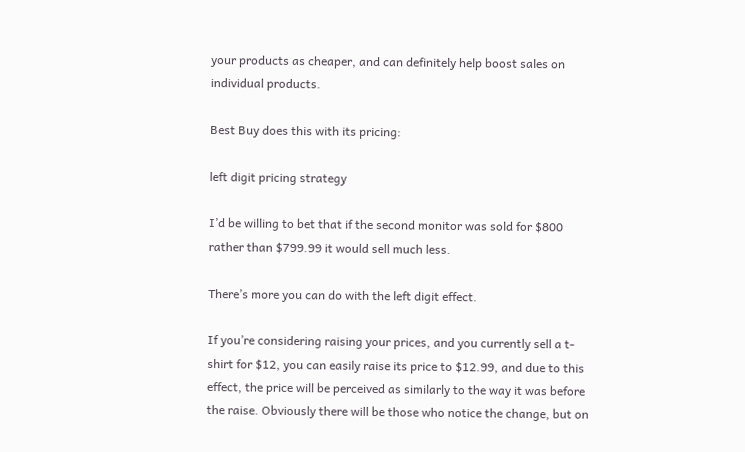your products as cheaper, and can definitely help boost sales on individual products.

Best Buy does this with its pricing:

left digit pricing strategy

I’d be willing to bet that if the second monitor was sold for $800 rather than $799.99 it would sell much less.

There’s more you can do with the left digit effect.

If you’re considering raising your prices, and you currently sell a t-shirt for $12, you can easily raise its price to $12.99, and due to this effect, the price will be perceived as similarly to the way it was before the raise. Obviously there will be those who notice the change, but on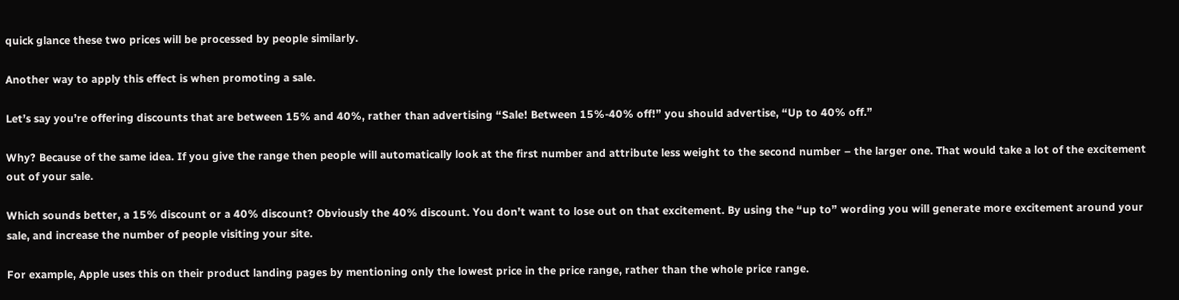quick glance these two prices will be processed by people similarly.

Another way to apply this effect is when promoting a sale.

Let’s say you’re offering discounts that are between 15% and 40%, rather than advertising “Sale! Between 15%-40% off!” you should advertise, “Up to 40% off.”

Why? Because of the same idea. If you give the range then people will automatically look at the first number and attribute less weight to the second number – the larger one. That would take a lot of the excitement out of your sale.

Which sounds better, a 15% discount or a 40% discount? Obviously the 40% discount. You don’t want to lose out on that excitement. By using the “up to” wording you will generate more excitement around your sale, and increase the number of people visiting your site.

For example, Apple uses this on their product landing pages by mentioning only the lowest price in the price range, rather than the whole price range.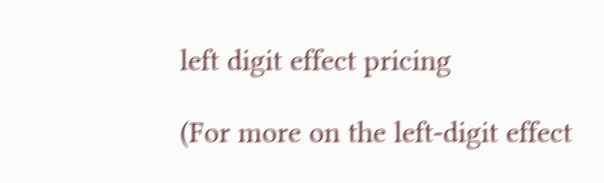left digit effect pricing

(For more on the left-digit effect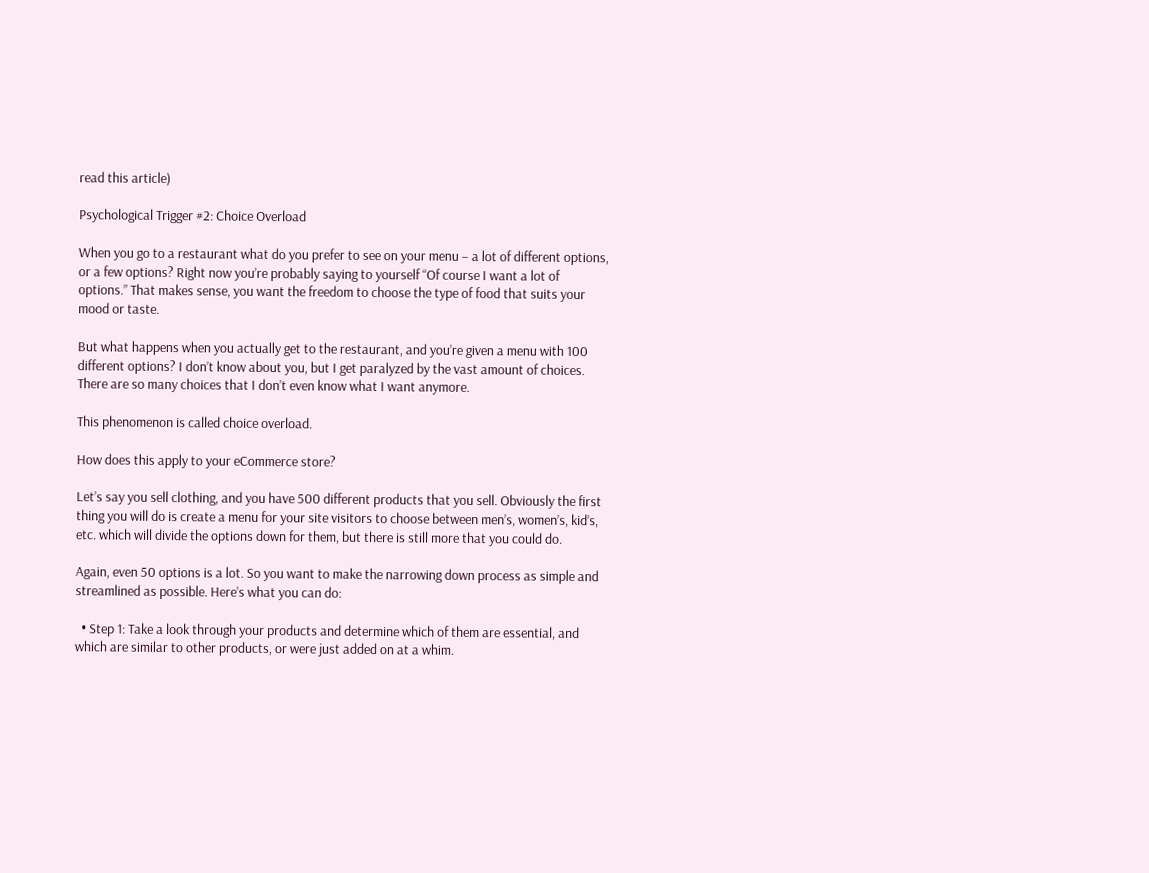read this article)

Psychological Trigger #2: Choice Overload

When you go to a restaurant what do you prefer to see on your menu – a lot of different options, or a few options? Right now you’re probably saying to yourself “Of course I want a lot of options.” That makes sense, you want the freedom to choose the type of food that suits your mood or taste.

But what happens when you actually get to the restaurant, and you’re given a menu with 100 different options? I don’t know about you, but I get paralyzed by the vast amount of choices. There are so many choices that I don’t even know what I want anymore.

This phenomenon is called choice overload.

How does this apply to your eCommerce store?

Let’s say you sell clothing, and you have 500 different products that you sell. Obviously the first thing you will do is create a menu for your site visitors to choose between men’s, women’s, kid’s, etc. which will divide the options down for them, but there is still more that you could do.

Again, even 50 options is a lot. So you want to make the narrowing down process as simple and streamlined as possible. Here’s what you can do:

  • Step 1: Take a look through your products and determine which of them are essential, and which are similar to other products, or were just added on at a whim.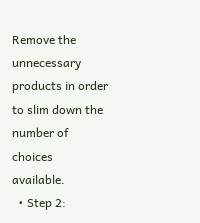Remove the unnecessary products in order to slim down the number of choices available.
  • Step 2: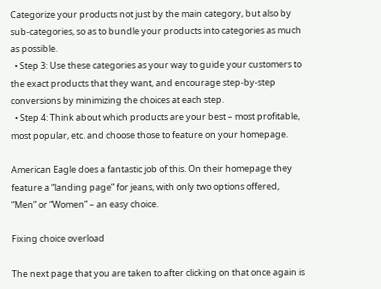Categorize your products not just by the main category, but also by sub-categories, so as to bundle your products into categories as much as possible.
  • Step 3: Use these categories as your way to guide your customers to the exact products that they want, and encourage step-by-step conversions by minimizing the choices at each step.
  • Step 4: Think about which products are your best – most profitable, most popular, etc. and choose those to feature on your homepage.

American Eagle does a fantastic job of this. On their homepage they feature a “landing page” for jeans, with only two options offered, “Men” or “Women” – an easy choice.

Fixing choice overload

The next page that you are taken to after clicking on that once again is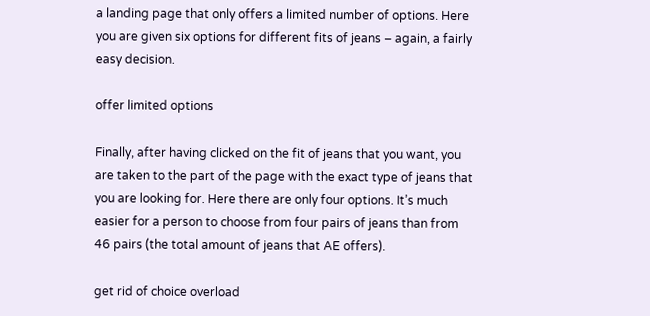a landing page that only offers a limited number of options. Here you are given six options for different fits of jeans – again, a fairly easy decision.

offer limited options

Finally, after having clicked on the fit of jeans that you want, you are taken to the part of the page with the exact type of jeans that you are looking for. Here there are only four options. It’s much easier for a person to choose from four pairs of jeans than from 46 pairs (the total amount of jeans that AE offers).

get rid of choice overload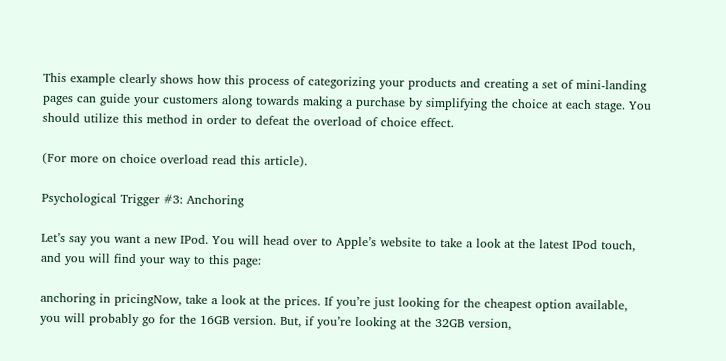This example clearly shows how this process of categorizing your products and creating a set of mini-landing pages can guide your customers along towards making a purchase by simplifying the choice at each stage. You should utilize this method in order to defeat the overload of choice effect.

(For more on choice overload read this article).

Psychological Trigger #3: Anchoring

Let’s say you want a new IPod. You will head over to Apple’s website to take a look at the latest IPod touch, and you will find your way to this page:

anchoring in pricingNow, take a look at the prices. If you’re just looking for the cheapest option available, you will probably go for the 16GB version. But, if you’re looking at the 32GB version,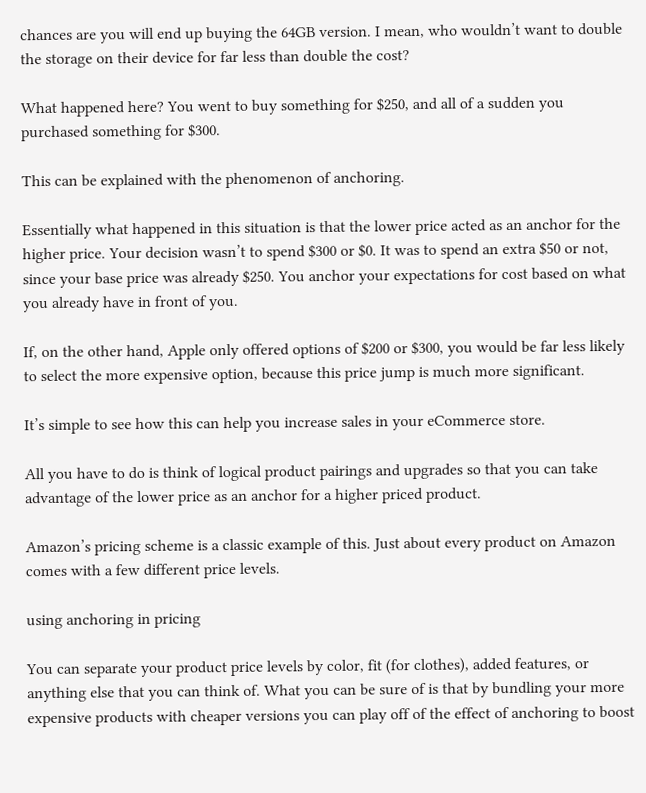chances are you will end up buying the 64GB version. I mean, who wouldn’t want to double the storage on their device for far less than double the cost?

What happened here? You went to buy something for $250, and all of a sudden you purchased something for $300.

This can be explained with the phenomenon of anchoring.

Essentially what happened in this situation is that the lower price acted as an anchor for the higher price. Your decision wasn’t to spend $300 or $0. It was to spend an extra $50 or not, since your base price was already $250. You anchor your expectations for cost based on what you already have in front of you.

If, on the other hand, Apple only offered options of $200 or $300, you would be far less likely to select the more expensive option, because this price jump is much more significant.

It’s simple to see how this can help you increase sales in your eCommerce store.

All you have to do is think of logical product pairings and upgrades so that you can take advantage of the lower price as an anchor for a higher priced product.

Amazon’s pricing scheme is a classic example of this. Just about every product on Amazon comes with a few different price levels.

using anchoring in pricing

You can separate your product price levels by color, fit (for clothes), added features, or anything else that you can think of. What you can be sure of is that by bundling your more expensive products with cheaper versions you can play off of the effect of anchoring to boost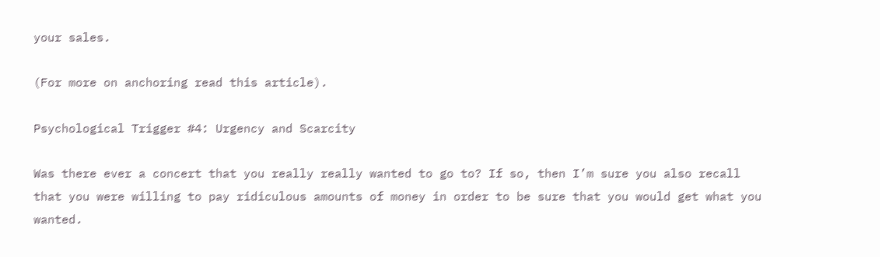your sales.

(For more on anchoring read this article).

Psychological Trigger #4: Urgency and Scarcity

Was there ever a concert that you really really wanted to go to? If so, then I’m sure you also recall that you were willing to pay ridiculous amounts of money in order to be sure that you would get what you wanted.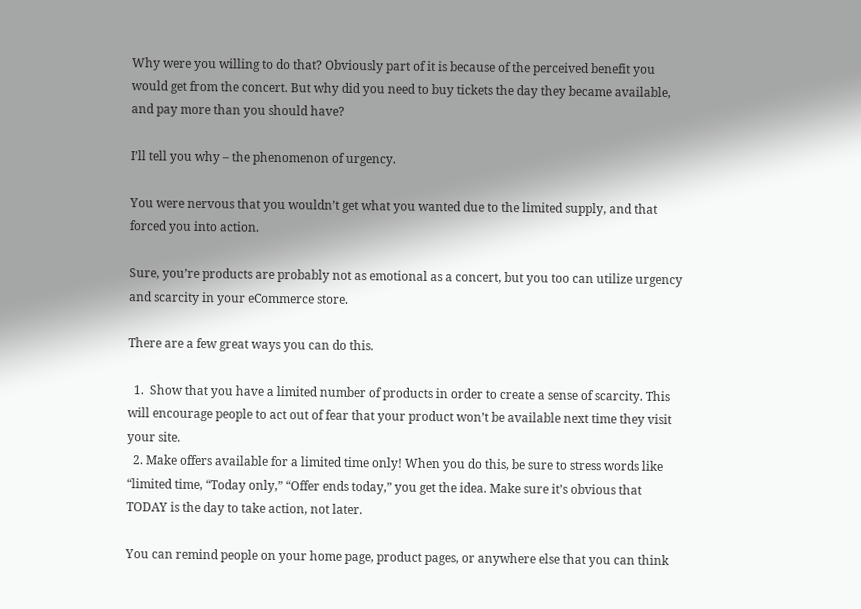Why were you willing to do that? Obviously part of it is because of the perceived benefit you would get from the concert. But why did you need to buy tickets the day they became available, and pay more than you should have?

I’ll tell you why – the phenomenon of urgency.

You were nervous that you wouldn’t get what you wanted due to the limited supply, and that forced you into action.

Sure, you’re products are probably not as emotional as a concert, but you too can utilize urgency and scarcity in your eCommerce store.

There are a few great ways you can do this.

  1.  Show that you have a limited number of products in order to create a sense of scarcity. This will encourage people to act out of fear that your product won’t be available next time they visit your site.
  2. Make offers available for a limited time only! When you do this, be sure to stress words like “limited time, “Today only,” “Offer ends today,” you get the idea. Make sure it’s obvious that TODAY is the day to take action, not later.

You can remind people on your home page, product pages, or anywhere else that you can think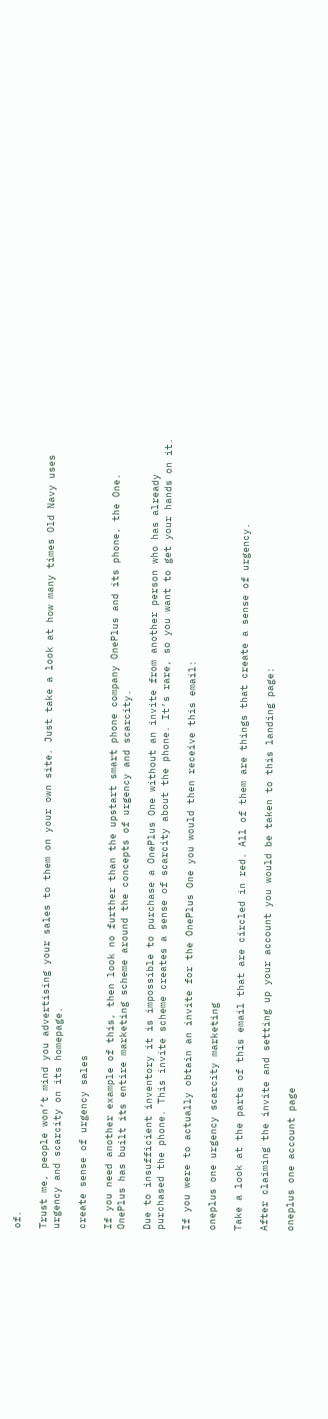of.

Trust me, people won’t mind you advertising your sales to them on your own site. Just take a look at how many times Old Navy uses urgency and scarcity on its homepage.

create sense of urgency sales

If you need another example of this, then look no further than the upstart smart phone company OnePlus and its phone, the One. OnePlus has built its entire marketing scheme around the concepts of urgency and scarcity.

Due to insufficient inventory it is impossible to purchase a OnePlus One without an invite from another person who has already purchased the phone. This invite scheme creates a sense of scarcity about the phone. It’s rare, so you want to get your hands on it.

If you were to actually obtain an invite for the OnePlus One you would then receive this email:

oneplus one urgency scarcity marketing

Take a look at the parts of this email that are circled in red. All of them are things that create a sense of urgency.

After claiming the invite and setting up your account you would be taken to this landing page:

oneplus one account page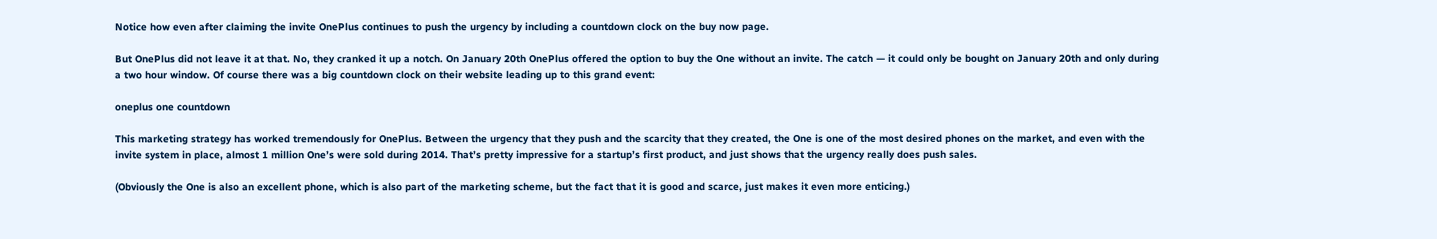Notice how even after claiming the invite OnePlus continues to push the urgency by including a countdown clock on the buy now page.

But OnePlus did not leave it at that. No, they cranked it up a notch. On January 20th OnePlus offered the option to buy the One without an invite. The catch — it could only be bought on January 20th and only during a two hour window. Of course there was a big countdown clock on their website leading up to this grand event:

oneplus one countdown

This marketing strategy has worked tremendously for OnePlus. Between the urgency that they push and the scarcity that they created, the One is one of the most desired phones on the market, and even with the invite system in place, almost 1 million One’s were sold during 2014. That’s pretty impressive for a startup’s first product, and just shows that the urgency really does push sales.

(Obviously the One is also an excellent phone, which is also part of the marketing scheme, but the fact that it is good and scarce, just makes it even more enticing.)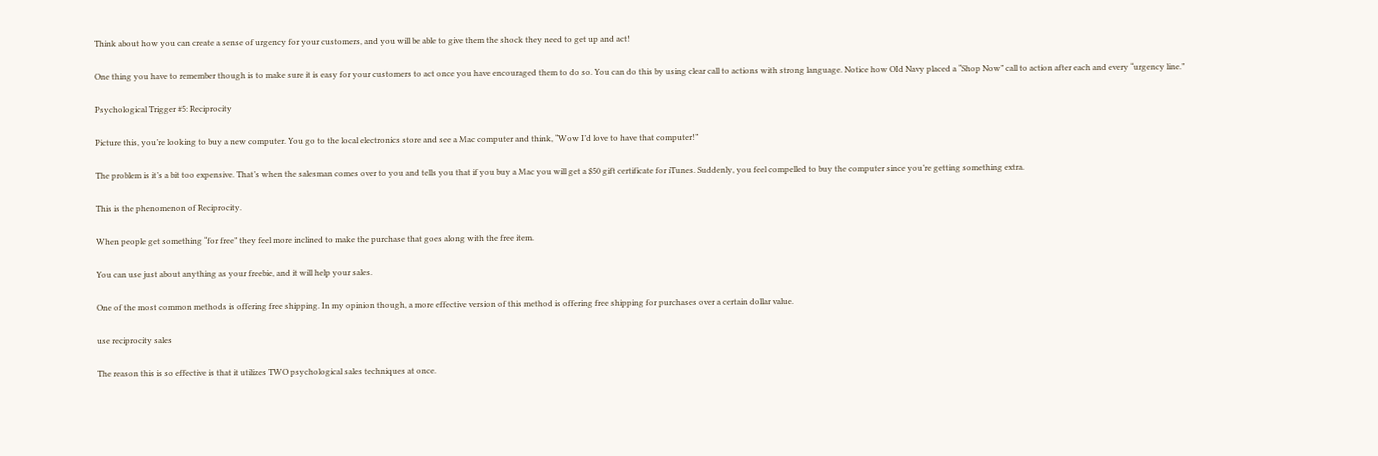Think about how you can create a sense of urgency for your customers, and you will be able to give them the shock they need to get up and act!

One thing you have to remember though is to make sure it is easy for your customers to act once you have encouraged them to do so. You can do this by using clear call to actions with strong language. Notice how OId Navy placed a “Shop Now” call to action after each and every “urgency line.”

Psychological Trigger #5: Reciprocity

Picture this, you’re looking to buy a new computer. You go to the local electronics store and see a Mac computer and think, “Wow I’d love to have that computer!”

The problem is it’s a bit too expensive. That’s when the salesman comes over to you and tells you that if you buy a Mac you will get a $50 gift certificate for iTunes. Suddenly, you feel compelled to buy the computer since you’re getting something extra.

This is the phenomenon of Reciprocity.

When people get something “for free” they feel more inclined to make the purchase that goes along with the free item.

You can use just about anything as your freebie, and it will help your sales.

One of the most common methods is offering free shipping. In my opinion though, a more effective version of this method is offering free shipping for purchases over a certain dollar value.

use reciprocity sales

The reason this is so effective is that it utilizes TWO psychological sales techniques at once.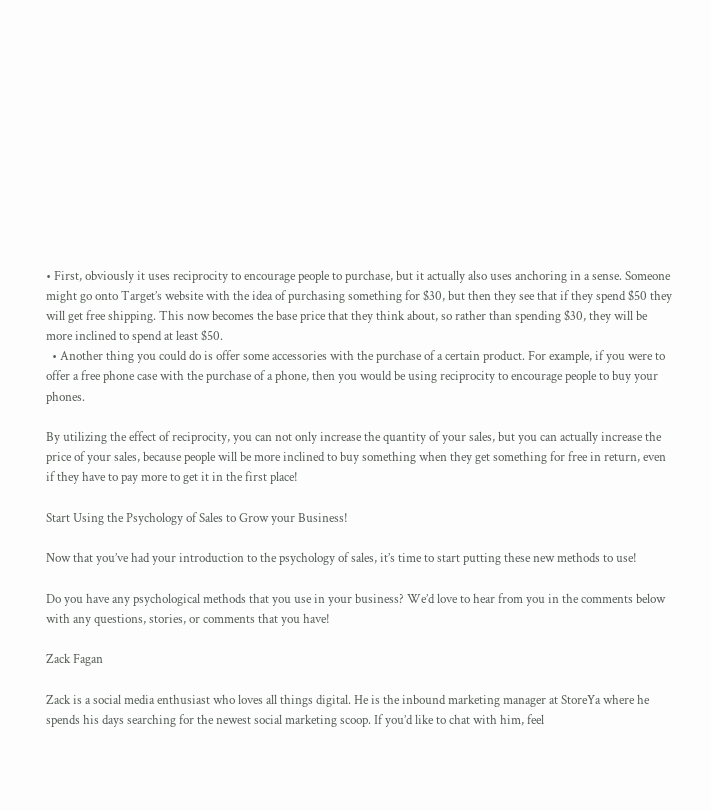• First, obviously it uses reciprocity to encourage people to purchase, but it actually also uses anchoring in a sense. Someone might go onto Target’s website with the idea of purchasing something for $30, but then they see that if they spend $50 they will get free shipping. This now becomes the base price that they think about, so rather than spending $30, they will be more inclined to spend at least $50.
  • Another thing you could do is offer some accessories with the purchase of a certain product. For example, if you were to offer a free phone case with the purchase of a phone, then you would be using reciprocity to encourage people to buy your phones.

By utilizing the effect of reciprocity, you can not only increase the quantity of your sales, but you can actually increase the price of your sales, because people will be more inclined to buy something when they get something for free in return, even if they have to pay more to get it in the first place!

Start Using the Psychology of Sales to Grow your Business!

Now that you’ve had your introduction to the psychology of sales, it’s time to start putting these new methods to use!

Do you have any psychological methods that you use in your business? We’d love to hear from you in the comments below with any questions, stories, or comments that you have!

Zack Fagan

Zack is a social media enthusiast who loves all things digital. He is the inbound marketing manager at StoreYa where he spends his days searching for the newest social marketing scoop. If you’d like to chat with him, feel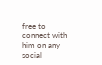free to connect with him on any social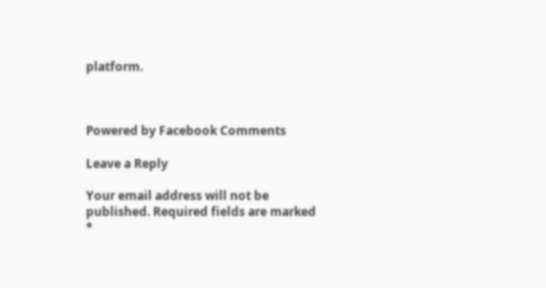platform.



Powered by Facebook Comments

Leave a Reply

Your email address will not be published. Required fields are marked *